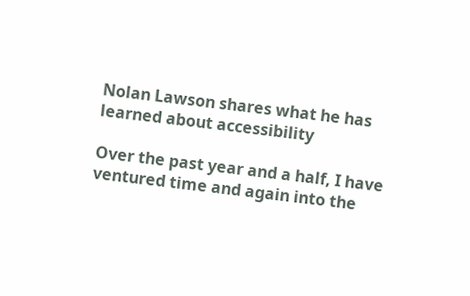Nolan Lawson shares what he has learned about accessibility

Over the past year and a half, I have ventured time and again into the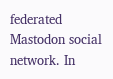federated Mastodon social network. In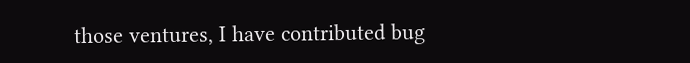those ventures, I have contributed bug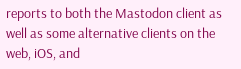reports to both the Mastodon client as well as some alternative clients on the web, iOS, and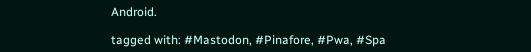Android.

tagged with: #Mastodon, #Pinafore, #Pwa, #Spa